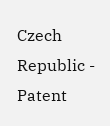Czech Republic - Patent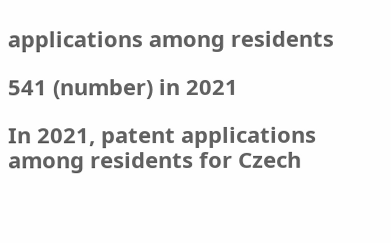applications among residents

541 (number) in 2021

In 2021, patent applications among residents for Czech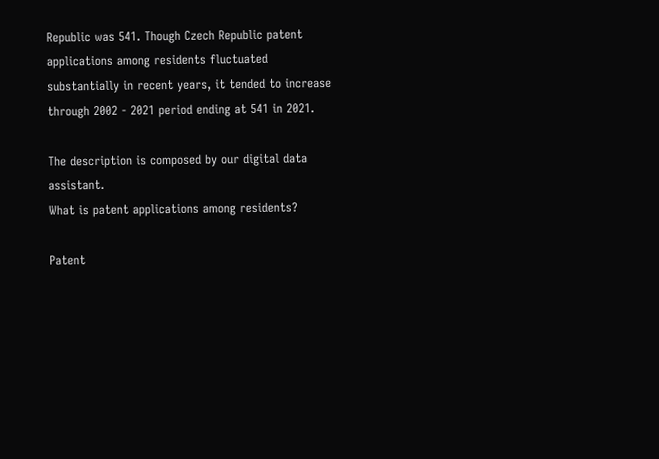Republic was 541. Though Czech Republic patent applications among residents fluctuated substantially in recent years, it tended to increase through 2002 - 2021 period ending at 541 in 2021.

The description is composed by our digital data assistant.
What is patent applications among residents?

Patent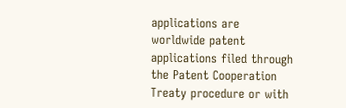applications are worldwide patent applications filed through the Patent Cooperation Treaty procedure or with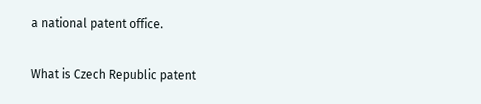a national patent office.

What is Czech Republic patent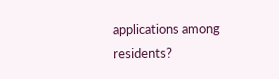applications among residents?